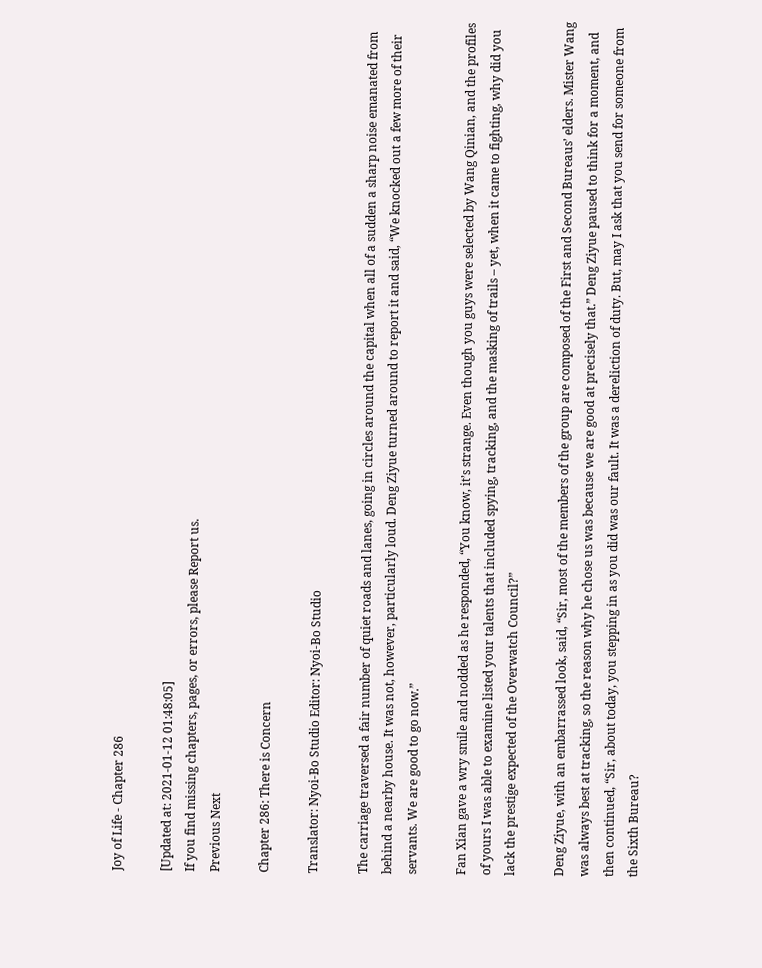Joy of Life - Chapter 286

[Updated at: 2021-01-12 01:48:05]
If you find missing chapters, pages, or errors, please Report us.
Previous Next

Chapter 286: There is Concern

Translator: Nyoi-Bo Studio Editor: Nyoi-Bo Studio

The carriage traversed a fair number of quiet roads and lanes, going in circles around the capital when all of a sudden a sharp noise emanated from behind a nearby house. It was not, however, particularly loud. Deng Ziyue turned around to report it and said, “We knocked out a few more of their servants. We are good to go now.”

Fan Xian gave a wry smile and nodded as he responded, “You know, it’s strange. Even though you guys were selected by Wang Qinian, and the profiles of yours I was able to examine listed your talents that included spying, tracking, and the masking of trails – yet, when it came to fighting, why did you lack the prestige expected of the Overwatch Council?”

Deng Ziyue, with an embarrassed look, said, “Sir, most of the members of the group are composed of the First and Second Bureaus’ elders. Mister Wang was always best at tracking, so the reason why he chose us was because we are good at precisely that.” Deng Ziyue paused to think for a moment, and then continued, “Sir, about today, you stepping in as you did was our fault. It was a dereliction of duty. But, may I ask that you send for someone from the Sixth Bureau?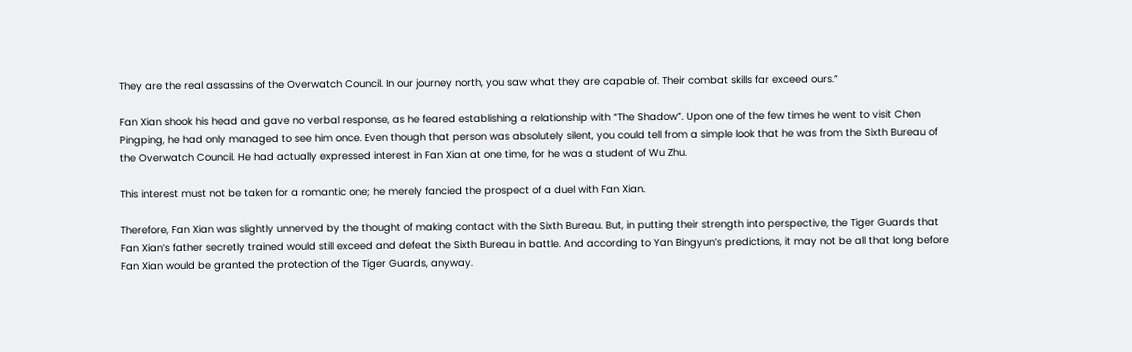They are the real assassins of the Overwatch Council. In our journey north, you saw what they are capable of. Their combat skills far exceed ours.”

Fan Xian shook his head and gave no verbal response, as he feared establishing a relationship with “The Shadow”. Upon one of the few times he went to visit Chen Pingping, he had only managed to see him once. Even though that person was absolutely silent, you could tell from a simple look that he was from the Sixth Bureau of the Overwatch Council. He had actually expressed interest in Fan Xian at one time, for he was a student of Wu Zhu.

This interest must not be taken for a romantic one; he merely fancied the prospect of a duel with Fan Xian.

Therefore, Fan Xian was slightly unnerved by the thought of making contact with the Sixth Bureau. But, in putting their strength into perspective, the Tiger Guards that Fan Xian’s father secretly trained would still exceed and defeat the Sixth Bureau in battle. And according to Yan Bingyun’s predictions, it may not be all that long before Fan Xian would be granted the protection of the Tiger Guards, anyway.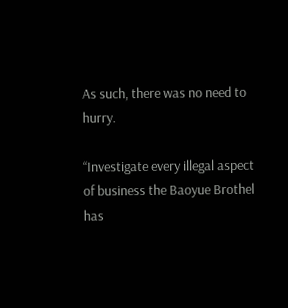As such, there was no need to hurry.

“Investigate every illegal aspect of business the Baoyue Brothel has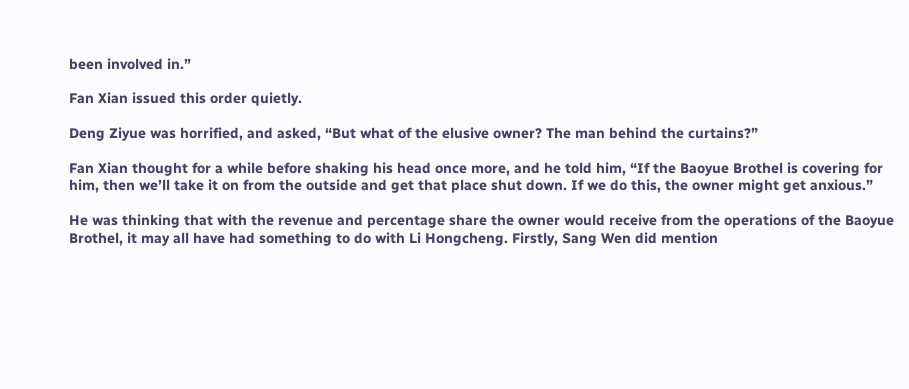been involved in.”

Fan Xian issued this order quietly.

Deng Ziyue was horrified, and asked, “But what of the elusive owner? The man behind the curtains?”

Fan Xian thought for a while before shaking his head once more, and he told him, “If the Baoyue Brothel is covering for him, then we’ll take it on from the outside and get that place shut down. If we do this, the owner might get anxious.”

He was thinking that with the revenue and percentage share the owner would receive from the operations of the Baoyue Brothel, it may all have had something to do with Li Hongcheng. Firstly, Sang Wen did mention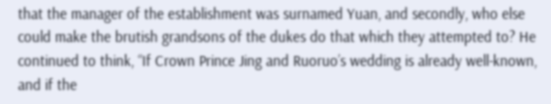that the manager of the establishment was surnamed Yuan, and secondly, who else could make the brutish grandsons of the dukes do that which they attempted to? He continued to think, “If Crown Prince Jing and Ruoruo’s wedding is already well-known, and if the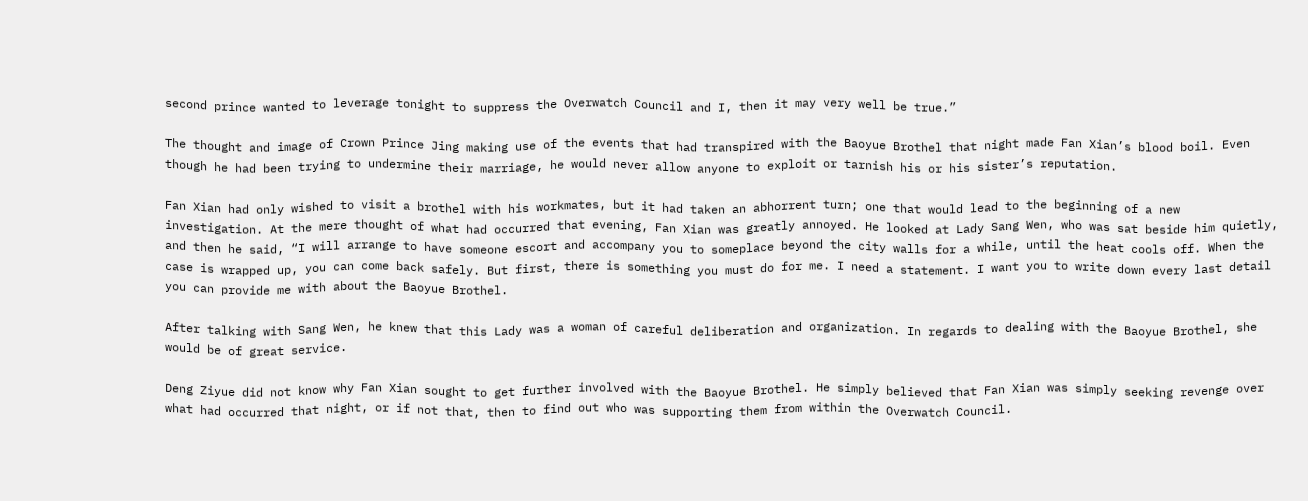second prince wanted to leverage tonight to suppress the Overwatch Council and I, then it may very well be true.”

The thought and image of Crown Prince Jing making use of the events that had transpired with the Baoyue Brothel that night made Fan Xian’s blood boil. Even though he had been trying to undermine their marriage, he would never allow anyone to exploit or tarnish his or his sister’s reputation.

Fan Xian had only wished to visit a brothel with his workmates, but it had taken an abhorrent turn; one that would lead to the beginning of a new investigation. At the mere thought of what had occurred that evening, Fan Xian was greatly annoyed. He looked at Lady Sang Wen, who was sat beside him quietly, and then he said, “I will arrange to have someone escort and accompany you to someplace beyond the city walls for a while, until the heat cools off. When the case is wrapped up, you can come back safely. But first, there is something you must do for me. I need a statement. I want you to write down every last detail you can provide me with about the Baoyue Brothel.

After talking with Sang Wen, he knew that this Lady was a woman of careful deliberation and organization. In regards to dealing with the Baoyue Brothel, she would be of great service.

Deng Ziyue did not know why Fan Xian sought to get further involved with the Baoyue Brothel. He simply believed that Fan Xian was simply seeking revenge over what had occurred that night, or if not that, then to find out who was supporting them from within the Overwatch Council.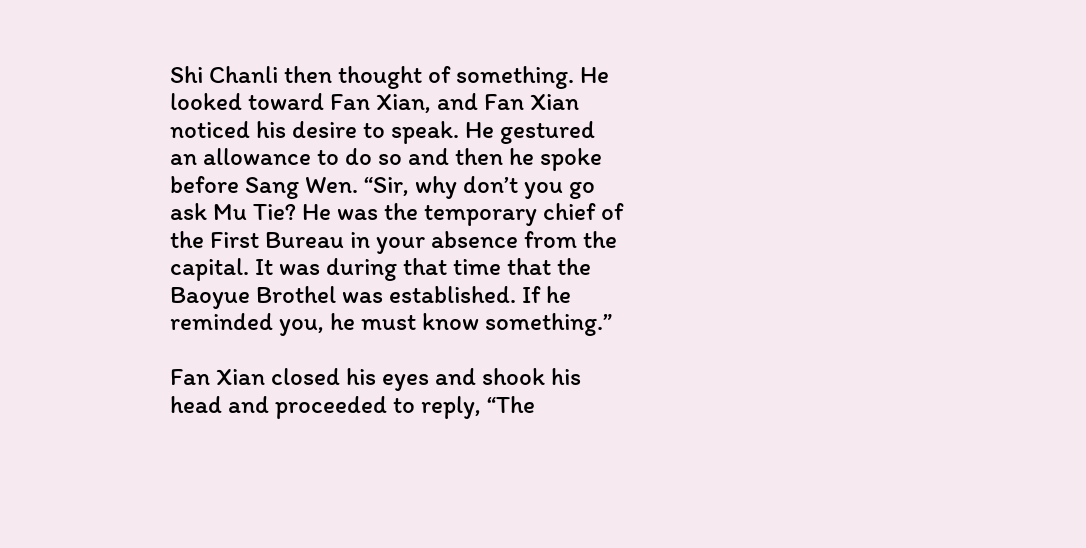Shi Chanli then thought of something. He looked toward Fan Xian, and Fan Xian noticed his desire to speak. He gestured an allowance to do so and then he spoke before Sang Wen. “Sir, why don’t you go ask Mu Tie? He was the temporary chief of the First Bureau in your absence from the capital. It was during that time that the Baoyue Brothel was established. If he reminded you, he must know something.”

Fan Xian closed his eyes and shook his head and proceeded to reply, “The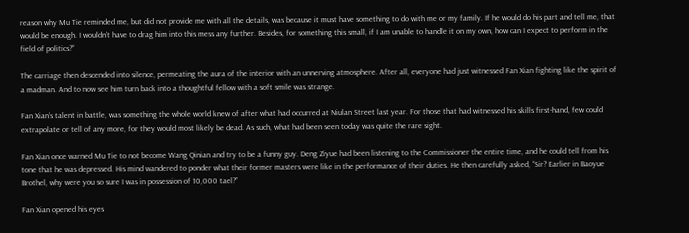reason why Mu Tie reminded me, but did not provide me with all the details, was because it must have something to do with me or my family. If he would do his part and tell me, that would be enough. I wouldn’t have to drag him into this mess any further. Besides, for something this small, if I am unable to handle it on my own, how can I expect to perform in the field of politics?”

The carriage then descended into silence, permeating the aura of the interior with an unnerving atmosphere. After all, everyone had just witnessed Fan Xian fighting like the spirit of a madman. And to now see him turn back into a thoughtful fellow with a soft smile was strange.

Fan Xian’s talent in battle, was something the whole world knew of after what had occurred at Niulan Street last year. For those that had witnessed his skills first-hand, few could extrapolate or tell of any more, for they would most likely be dead. As such, what had been seen today was quite the rare sight.

Fan Xian once warned Mu Tie to not become Wang Qinian and try to be a funny guy. Deng Ziyue had been listening to the Commissioner the entire time, and he could tell from his tone that he was depressed. His mind wandered to ponder what their former masters were like in the performance of their duties. He then carefully asked, “Sir? Earlier in Baoyue Brothel, why were you so sure I was in possession of 10,000 tael?”

Fan Xian opened his eyes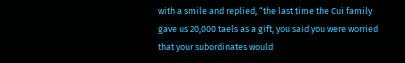with a smile and replied, “the last time the Cui family gave us 20,000 taels as a gift, you said you were worried that your subordinates would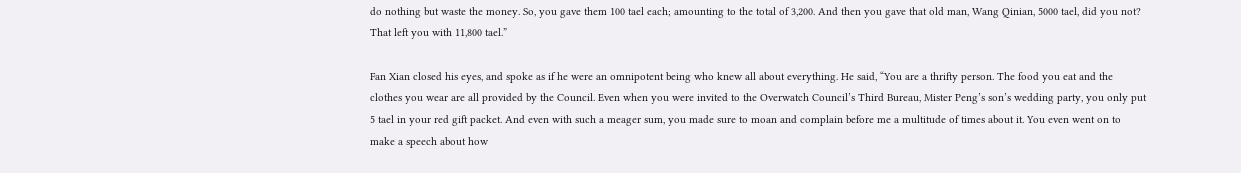do nothing but waste the money. So, you gave them 100 tael each; amounting to the total of 3,200. And then you gave that old man, Wang Qinian, 5000 tael, did you not? That left you with 11,800 tael.”

Fan Xian closed his eyes, and spoke as if he were an omnipotent being who knew all about everything. He said, “You are a thrifty person. The food you eat and the clothes you wear are all provided by the Council. Even when you were invited to the Overwatch Council’s Third Bureau, Mister Peng’s son’s wedding party, you only put 5 tael in your red gift packet. And even with such a meager sum, you made sure to moan and complain before me a multitude of times about it. You even went on to make a speech about how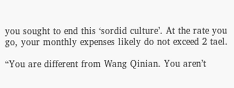you sought to end this ‘sordid culture’. At the rate you go, your monthly expenses likely do not exceed 2 tael.

“You are different from Wang Qinian. You aren’t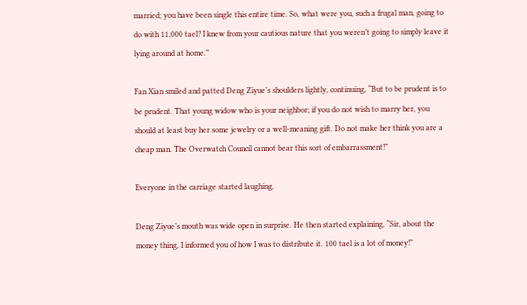married; you have been single this entire time. So, what were you, such a frugal man, going to do with 11,000 tael? I knew from your cautious nature that you weren’t going to simply leave it lying around at home.”

Fan Xian smiled and patted Deng Ziyue’s shoulders lightly, continuing, “But to be prudent is to be prudent. That young widow who is your neighbor; if you do not wish to marry her, you should at least buy her some jewelry or a well-meaning gift. Do not make her think you are a cheap man. The Overwatch Council cannot bear this sort of embarrassment!”

Everyone in the carriage started laughing.

Deng Ziyue’s mouth was wide open in surprise. He then started explaining, “Sir, about the money thing, I informed you of how I was to distribute it. 100 tael is a lot of money!”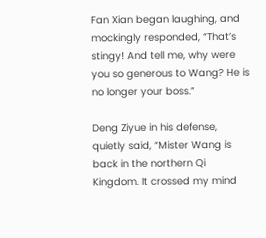Fan Xian began laughing, and mockingly responded, “That’s stingy! And tell me, why were you so generous to Wang? He is no longer your boss.”

Deng Ziyue in his defense, quietly said, “Mister Wang is back in the northern Qi Kingdom. It crossed my mind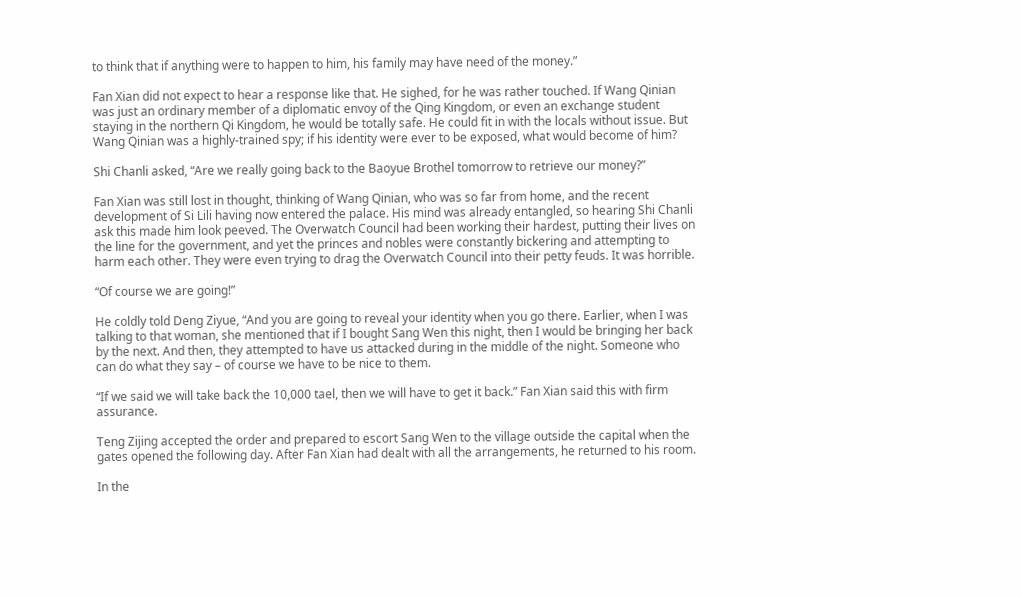to think that if anything were to happen to him, his family may have need of the money.”

Fan Xian did not expect to hear a response like that. He sighed, for he was rather touched. If Wang Qinian was just an ordinary member of a diplomatic envoy of the Qing Kingdom, or even an exchange student staying in the northern Qi Kingdom, he would be totally safe. He could fit in with the locals without issue. But Wang Qinian was a highly-trained spy; if his identity were ever to be exposed, what would become of him?

Shi Chanli asked, “Are we really going back to the Baoyue Brothel tomorrow to retrieve our money?”

Fan Xian was still lost in thought, thinking of Wang Qinian, who was so far from home, and the recent development of Si Lili having now entered the palace. His mind was already entangled, so hearing Shi Chanli ask this made him look peeved. The Overwatch Council had been working their hardest, putting their lives on the line for the government, and yet the princes and nobles were constantly bickering and attempting to harm each other. They were even trying to drag the Overwatch Council into their petty feuds. It was horrible.

“Of course we are going!”

He coldly told Deng Ziyue, “And you are going to reveal your identity when you go there. Earlier, when I was talking to that woman, she mentioned that if I bought Sang Wen this night, then I would be bringing her back by the next. And then, they attempted to have us attacked during in the middle of the night. Someone who can do what they say – of course we have to be nice to them.

“If we said we will take back the 10,000 tael, then we will have to get it back.” Fan Xian said this with firm assurance.

Teng Zijing accepted the order and prepared to escort Sang Wen to the village outside the capital when the gates opened the following day. After Fan Xian had dealt with all the arrangements, he returned to his room.

In the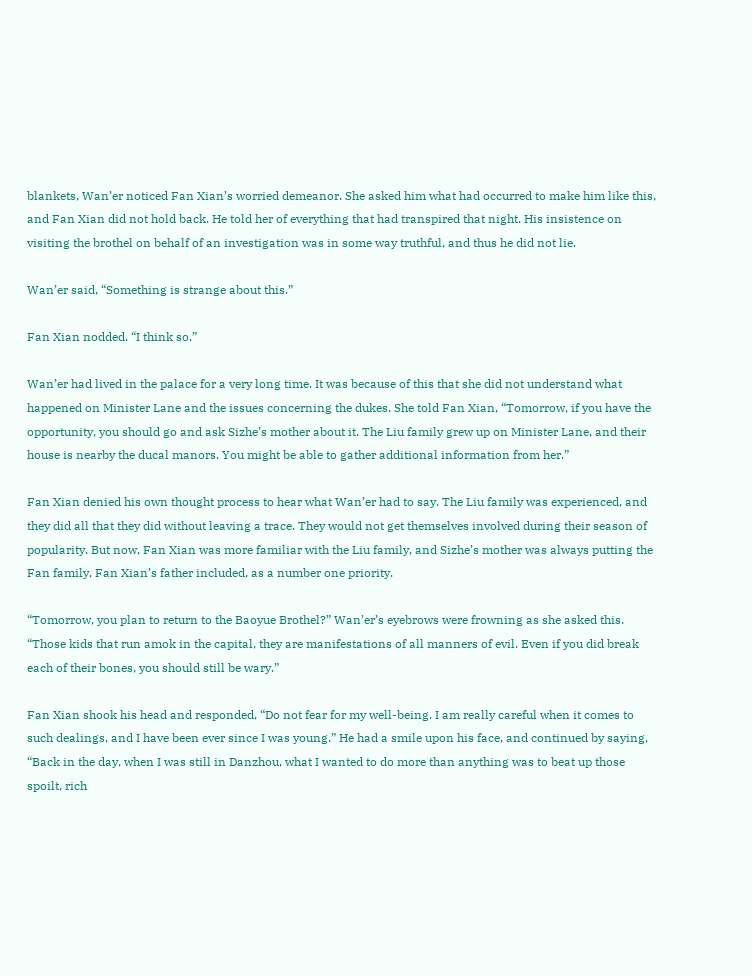blankets, Wan’er noticed Fan Xian’s worried demeanor. She asked him what had occurred to make him like this, and Fan Xian did not hold back. He told her of everything that had transpired that night. His insistence on visiting the brothel on behalf of an investigation was in some way truthful, and thus he did not lie.

Wan’er said, “Something is strange about this.”

Fan Xian nodded. “I think so.”

Wan’er had lived in the palace for a very long time. It was because of this that she did not understand what happened on Minister Lane and the issues concerning the dukes. She told Fan Xian, “Tomorrow, if you have the opportunity, you should go and ask Sizhe’s mother about it. The Liu family grew up on Minister Lane, and their house is nearby the ducal manors. You might be able to gather additional information from her.”

Fan Xian denied his own thought process to hear what Wan’er had to say. The Liu family was experienced, and they did all that they did without leaving a trace. They would not get themselves involved during their season of popularity. But now, Fan Xian was more familiar with the Liu family, and Sizhe’s mother was always putting the Fan family, Fan Xian’s father included, as a number one priority.

“Tomorrow, you plan to return to the Baoyue Brothel?” Wan’er’s eyebrows were frowning as she asked this. “Those kids that run amok in the capital, they are manifestations of all manners of evil. Even if you did break each of their bones, you should still be wary.”

Fan Xian shook his head and responded, “Do not fear for my well-being. I am really careful when it comes to such dealings, and I have been ever since I was young.” He had a smile upon his face, and continued by saying, “Back in the day, when I was still in Danzhou, what I wanted to do more than anything was to beat up those spoilt, rich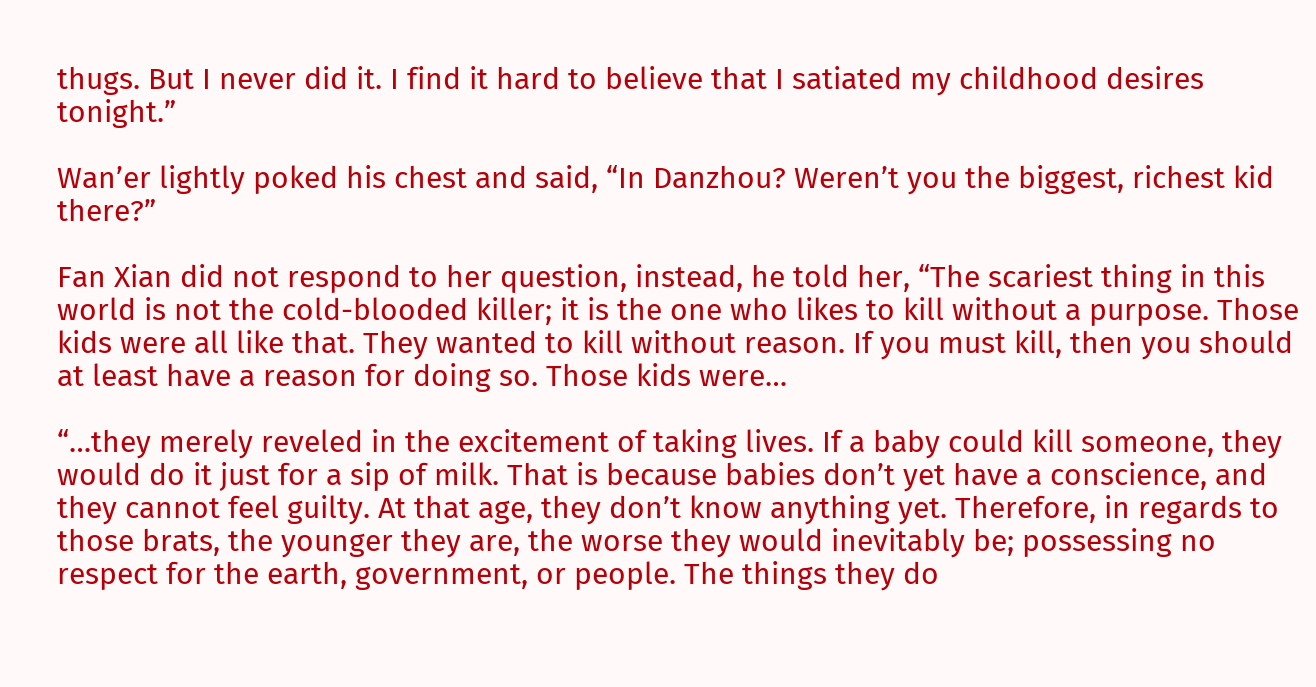thugs. But I never did it. I find it hard to believe that I satiated my childhood desires tonight.”

Wan’er lightly poked his chest and said, “In Danzhou? Weren’t you the biggest, richest kid there?”

Fan Xian did not respond to her question, instead, he told her, “The scariest thing in this world is not the cold-blooded killer; it is the one who likes to kill without a purpose. Those kids were all like that. They wanted to kill without reason. If you must kill, then you should at least have a reason for doing so. Those kids were…

“…they merely reveled in the excitement of taking lives. If a baby could kill someone, they would do it just for a sip of milk. That is because babies don’t yet have a conscience, and they cannot feel guilty. At that age, they don’t know anything yet. Therefore, in regards to those brats, the younger they are, the worse they would inevitably be; possessing no respect for the earth, government, or people. The things they do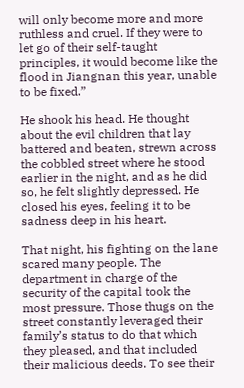will only become more and more ruthless and cruel. If they were to let go of their self-taught principles, it would become like the flood in Jiangnan this year, unable to be fixed.”

He shook his head. He thought about the evil children that lay battered and beaten, strewn across the cobbled street where he stood earlier in the night, and as he did so, he felt slightly depressed. He closed his eyes, feeling it to be sadness deep in his heart.

That night, his fighting on the lane scared many people. The department in charge of the security of the capital took the most pressure. Those thugs on the street constantly leveraged their family’s status to do that which they pleased, and that included their malicious deeds. To see their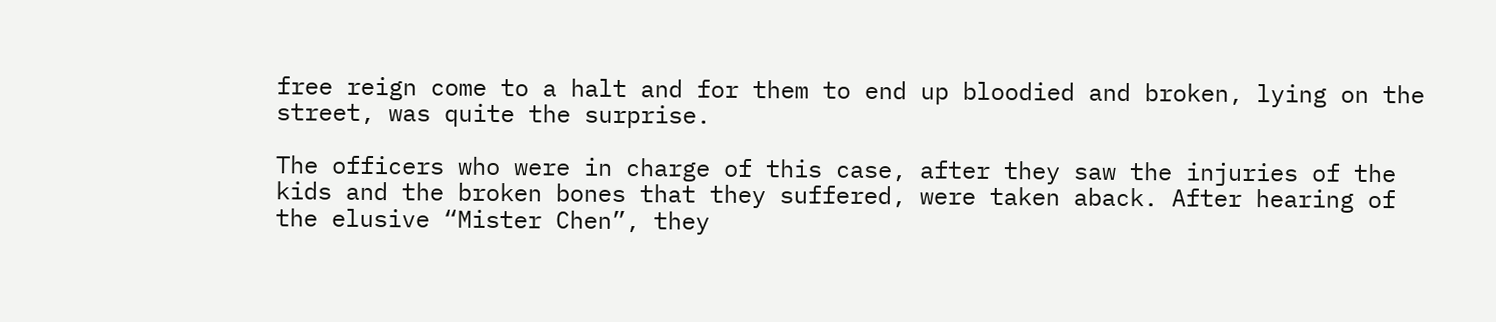free reign come to a halt and for them to end up bloodied and broken, lying on the street, was quite the surprise.

The officers who were in charge of this case, after they saw the injuries of the kids and the broken bones that they suffered, were taken aback. After hearing of the elusive “Mister Chen”, they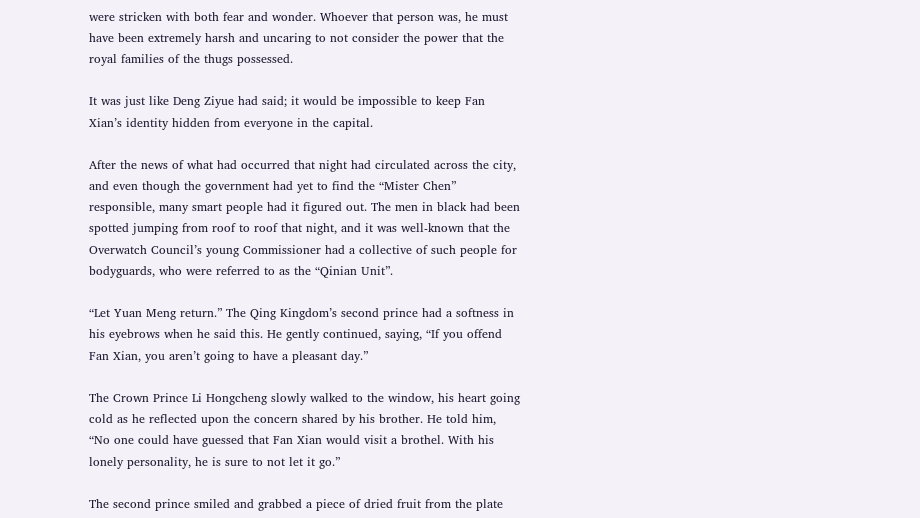were stricken with both fear and wonder. Whoever that person was, he must have been extremely harsh and uncaring to not consider the power that the royal families of the thugs possessed.

It was just like Deng Ziyue had said; it would be impossible to keep Fan Xian’s identity hidden from everyone in the capital.

After the news of what had occurred that night had circulated across the city, and even though the government had yet to find the “Mister Chen” responsible, many smart people had it figured out. The men in black had been spotted jumping from roof to roof that night, and it was well-known that the Overwatch Council’s young Commissioner had a collective of such people for bodyguards, who were referred to as the “Qinian Unit”.

“Let Yuan Meng return.” The Qing Kingdom’s second prince had a softness in his eyebrows when he said this. He gently continued, saying, “If you offend Fan Xian, you aren’t going to have a pleasant day.”

The Crown Prince Li Hongcheng slowly walked to the window, his heart going cold as he reflected upon the concern shared by his brother. He told him, “No one could have guessed that Fan Xian would visit a brothel. With his lonely personality, he is sure to not let it go.”

The second prince smiled and grabbed a piece of dried fruit from the plate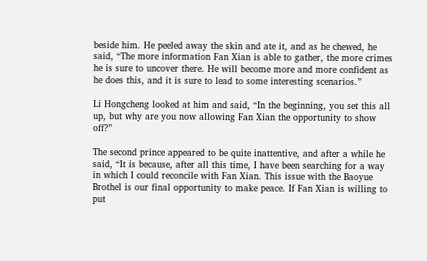beside him. He peeled away the skin and ate it, and as he chewed, he said, “The more information Fan Xian is able to gather, the more crimes he is sure to uncover there. He will become more and more confident as he does this, and it is sure to lead to some interesting scenarios.”

Li Hongcheng looked at him and said, “In the beginning, you set this all up, but why are you now allowing Fan Xian the opportunity to show off?”

The second prince appeared to be quite inattentive, and after a while he said, “It is because, after all this time, I have been searching for a way in which I could reconcile with Fan Xian. This issue with the Baoyue Brothel is our final opportunity to make peace. If Fan Xian is willing to put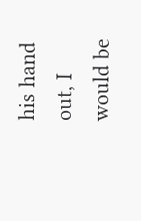his hand out, I would be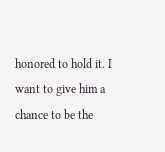honored to hold it. I want to give him a chance to be the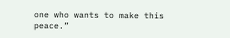one who wants to make this peace.”